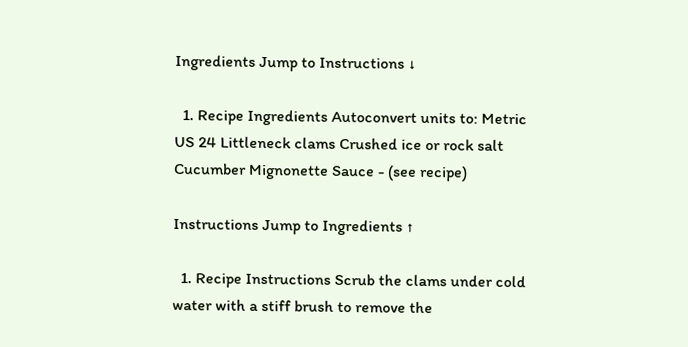Ingredients Jump to Instructions ↓

  1. Recipe Ingredients Autoconvert units to: Metric US 24 Littleneck clams Crushed ice or rock salt Cucumber Mignonette Sauce - (see recipe)

Instructions Jump to Ingredients ↑

  1. Recipe Instructions Scrub the clams under cold water with a stiff brush to remove the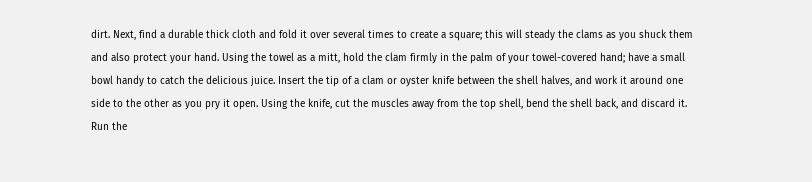dirt. Next, find a durable thick cloth and fold it over several times to create a square; this will steady the clams as you shuck them and also protect your hand. Using the towel as a mitt, hold the clam firmly in the palm of your towel-covered hand; have a small bowl handy to catch the delicious juice. Insert the tip of a clam or oyster knife between the shell halves, and work it around one side to the other as you pry it open. Using the knife, cut the muscles away from the top shell, bend the shell back, and discard it. Run the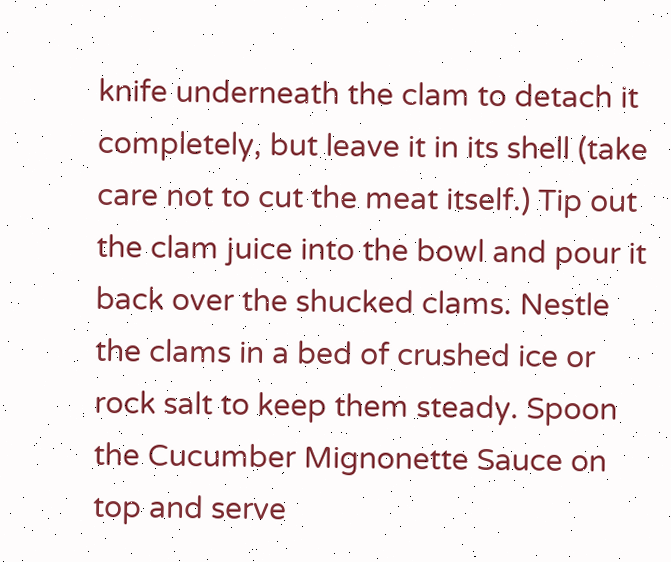knife underneath the clam to detach it completely, but leave it in its shell (take care not to cut the meat itself.) Tip out the clam juice into the bowl and pour it back over the shucked clams. Nestle the clams in a bed of crushed ice or rock salt to keep them steady. Spoon the Cucumber Mignonette Sauce on top and serve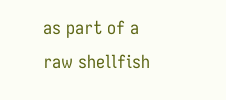as part of a raw shellfish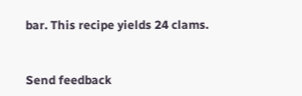bar. This recipe yields 24 clams.


Send feedback